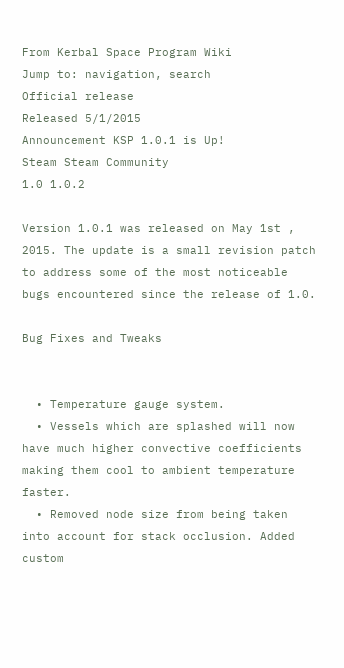From Kerbal Space Program Wiki
Jump to: navigation, search
Official release
Released 5/1/2015
Announcement KSP 1.0.1 is Up!
Steam Steam Community
1.0 1.0.2

Version 1.0.1 was released on May 1st , 2015. The update is a small revision patch to address some of the most noticeable bugs encountered since the release of 1.0.

Bug Fixes and Tweaks


  • Temperature gauge system.
  • Vessels which are splashed will now have much higher convective coefficients making them cool to ambient temperature faster.
  • Removed node size from being taken into account for stack occlusion. Added custom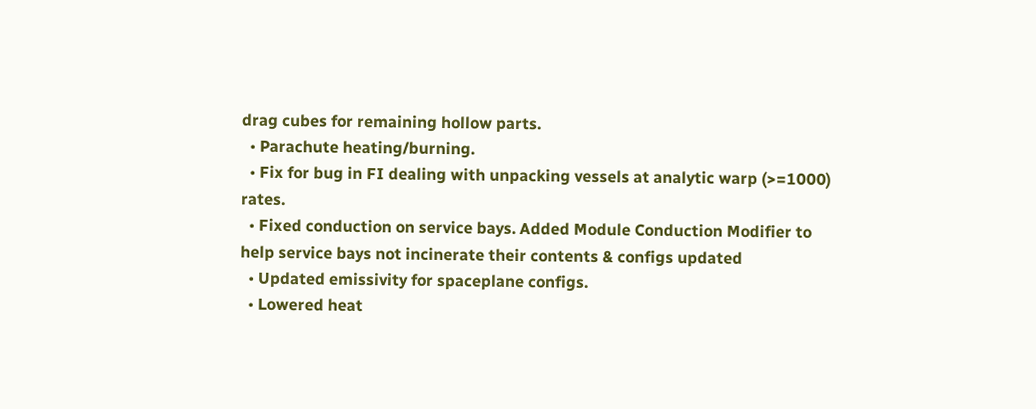drag cubes for remaining hollow parts.
  • Parachute heating/burning.
  • Fix for bug in FI dealing with unpacking vessels at analytic warp (>=1000) rates.
  • Fixed conduction on service bays. Added Module Conduction Modifier to help service bays not incinerate their contents & configs updated
  • Updated emissivity for spaceplane configs.
  • Lowered heat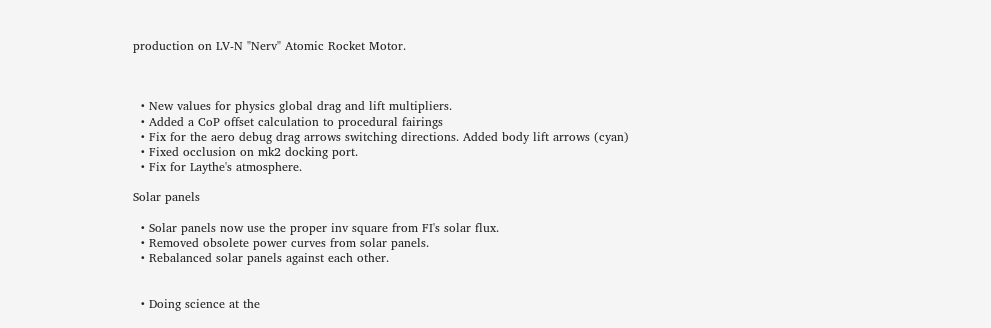production on LV-N "Nerv" Atomic Rocket Motor.



  • New values for physics global drag and lift multipliers.
  • Added a CoP offset calculation to procedural fairings
  • Fix for the aero debug drag arrows switching directions. Added body lift arrows (cyan)
  • Fixed occlusion on mk2 docking port.
  • Fix for Laythe's atmosphere.

Solar panels

  • Solar panels now use the proper inv square from FI's solar flux.
  • Removed obsolete power curves from solar panels.
  • Rebalanced solar panels against each other.


  • Doing science at the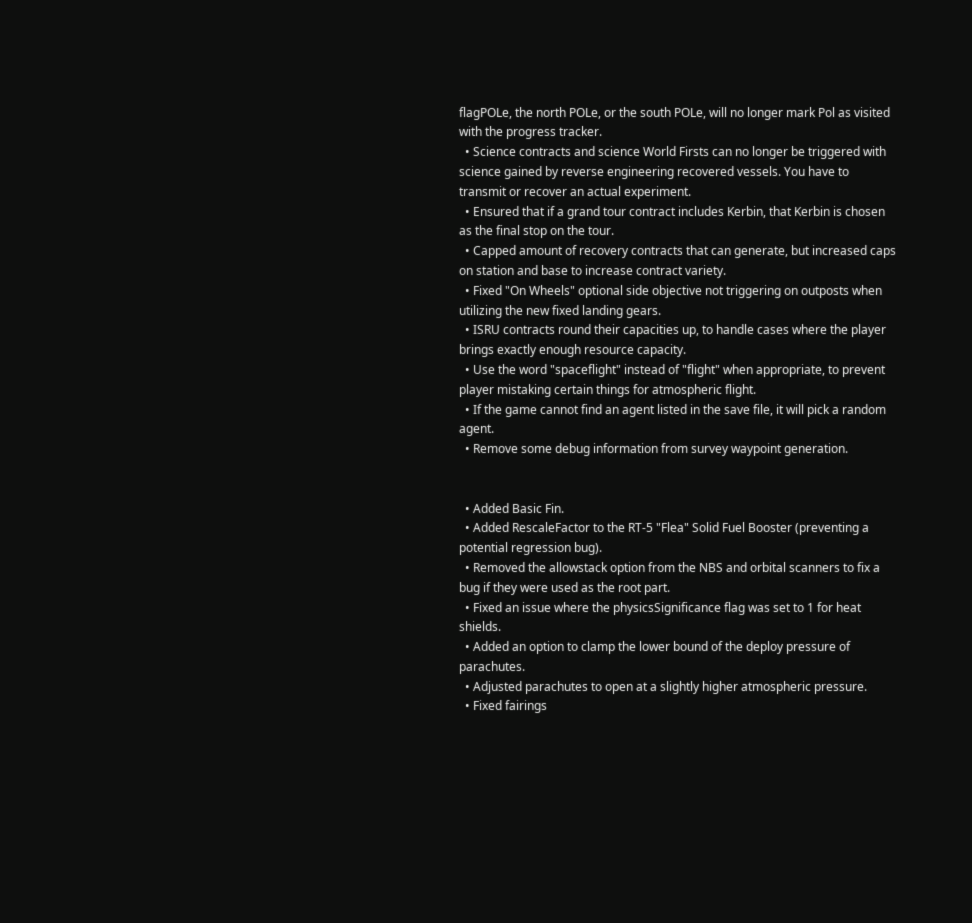flagPOLe, the north POLe, or the south POLe, will no longer mark Pol as visited with the progress tracker.
  • Science contracts and science World Firsts can no longer be triggered with science gained by reverse engineering recovered vessels. You have to transmit or recover an actual experiment.
  • Ensured that if a grand tour contract includes Kerbin, that Kerbin is chosen as the final stop on the tour.
  • Capped amount of recovery contracts that can generate, but increased caps on station and base to increase contract variety.
  • Fixed "On Wheels" optional side objective not triggering on outposts when utilizing the new fixed landing gears.
  • ISRU contracts round their capacities up, to handle cases where the player brings exactly enough resource capacity.
  • Use the word "spaceflight" instead of "flight" when appropriate, to prevent player mistaking certain things for atmospheric flight.
  • If the game cannot find an agent listed in the save file, it will pick a random agent.
  • Remove some debug information from survey waypoint generation.


  • Added Basic Fin.
  • Added RescaleFactor to the RT-5 "Flea" Solid Fuel Booster (preventing a potential regression bug).
  • Removed the allowstack option from the NBS and orbital scanners to fix a bug if they were used as the root part.
  • Fixed an issue where the physicsSignificance flag was set to 1 for heat shields.
  • Added an option to clamp the lower bound of the deploy pressure of parachutes.
  • Adjusted parachutes to open at a slightly higher atmospheric pressure.
  • Fixed fairings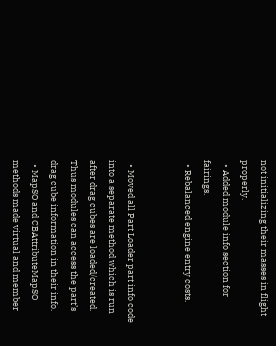not initializing their masses in flight properly.
  • Added module info section for fairings.
  • Rebalanced engine entry costs.


  • Moved all Part Loader part info code into a separate method which is run after drag cubes are loaded/created. Thus modules can access the part’s drag cube information in their info.
  • MapSO and CBAttributeMapSO methods made virtual and member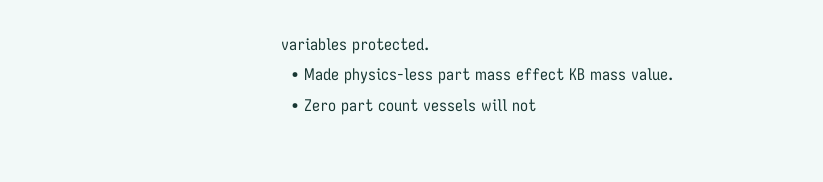variables protected.
  • Made physics-less part mass effect KB mass value.
  • Zero part count vessels will not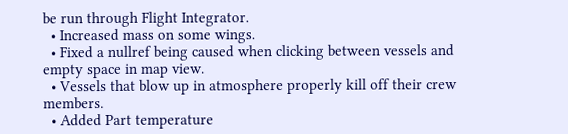be run through Flight Integrator.
  • Increased mass on some wings.
  • Fixed a nullref being caused when clicking between vessels and empty space in map view.
  • Vessels that blow up in atmosphere properly kill off their crew members.
  • Added Part temperature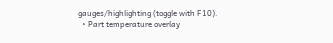gauges/highlighting (toggle with F10).
  • Part temperature overlay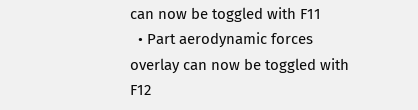can now be toggled with F11
  • Part aerodynamic forces overlay can now be toggled with F12